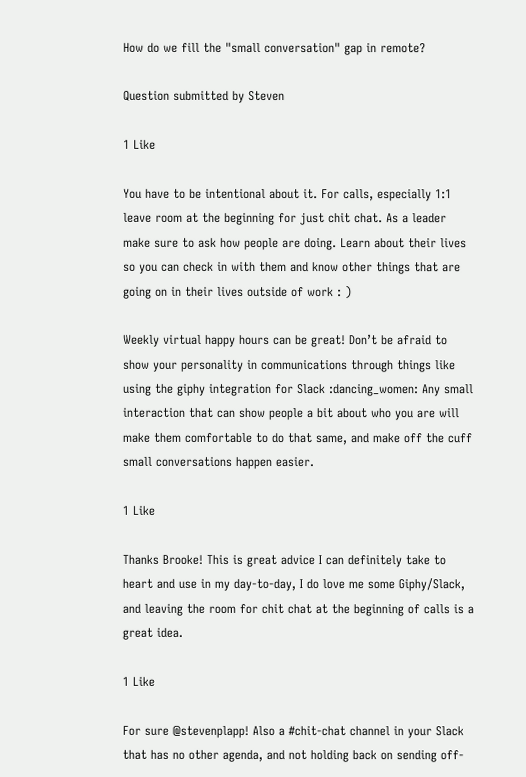How do we fill the "small conversation" gap in remote?

Question submitted by Steven

1 Like

You have to be intentional about it. For calls, especially 1:1 leave room at the beginning for just chit chat. As a leader make sure to ask how people are doing. Learn about their lives so you can check in with them and know other things that are going on in their lives outside of work : )

Weekly virtual happy hours can be great! Don’t be afraid to show your personality in communications through things like using the giphy integration for Slack :dancing_women: Any small interaction that can show people a bit about who you are will make them comfortable to do that same, and make off the cuff small conversations happen easier.

1 Like

Thanks Brooke! This is great advice I can definitely take to heart and use in my day-to-day, I do love me some Giphy/Slack, and leaving the room for chit chat at the beginning of calls is a great idea.

1 Like

For sure @stevenplapp! Also a #chit-chat channel in your Slack that has no other agenda, and not holding back on sending off-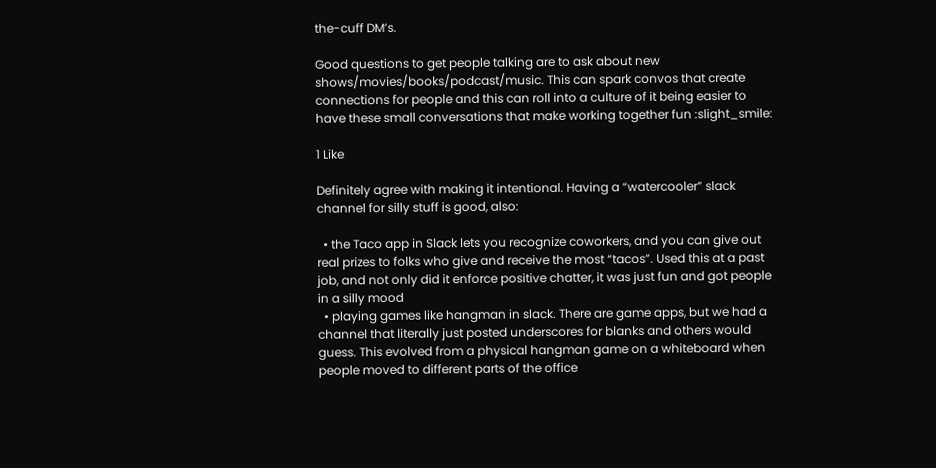the-cuff DM’s.

Good questions to get people talking are to ask about new shows/movies/books/podcast/music. This can spark convos that create connections for people and this can roll into a culture of it being easier to have these small conversations that make working together fun :slight_smile:

1 Like

Definitely agree with making it intentional. Having a “watercooler” slack channel for silly stuff is good, also:

  • the Taco app in Slack lets you recognize coworkers, and you can give out real prizes to folks who give and receive the most “tacos”. Used this at a past job, and not only did it enforce positive chatter, it was just fun and got people in a silly mood
  • playing games like hangman in slack. There are game apps, but we had a channel that literally just posted underscores for blanks and others would guess. This evolved from a physical hangman game on a whiteboard when people moved to different parts of the office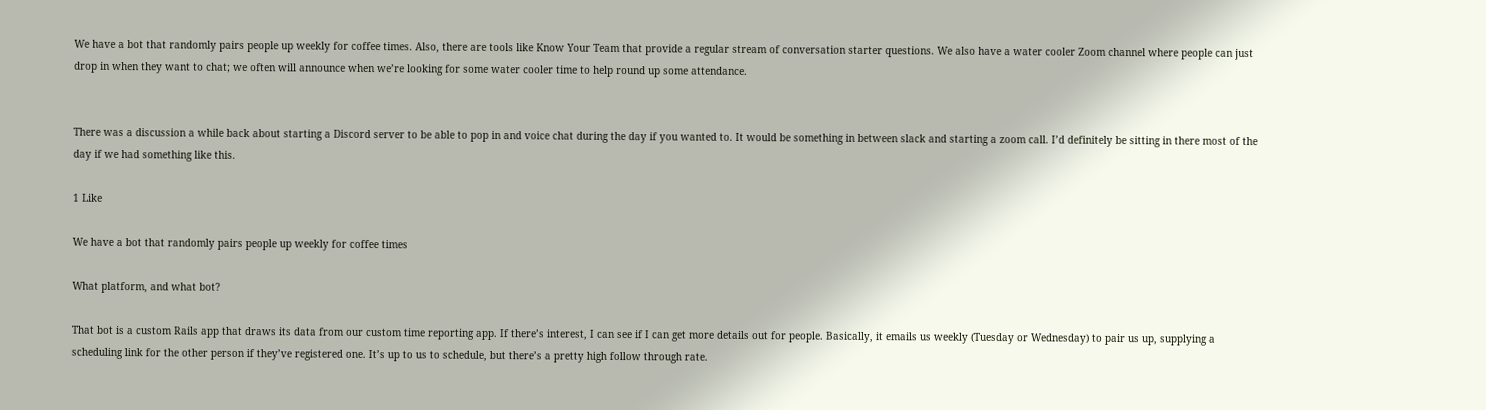We have a bot that randomly pairs people up weekly for coffee times. Also, there are tools like Know Your Team that provide a regular stream of conversation starter questions. We also have a water cooler Zoom channel where people can just drop in when they want to chat; we often will announce when we’re looking for some water cooler time to help round up some attendance.


There was a discussion a while back about starting a Discord server to be able to pop in and voice chat during the day if you wanted to. It would be something in between slack and starting a zoom call. I’d definitely be sitting in there most of the day if we had something like this.

1 Like

We have a bot that randomly pairs people up weekly for coffee times

What platform, and what bot?

That bot is a custom Rails app that draws its data from our custom time reporting app. If there’s interest, I can see if I can get more details out for people. Basically, it emails us weekly (Tuesday or Wednesday) to pair us up, supplying a scheduling link for the other person if they’ve registered one. It’s up to us to schedule, but there’s a pretty high follow through rate.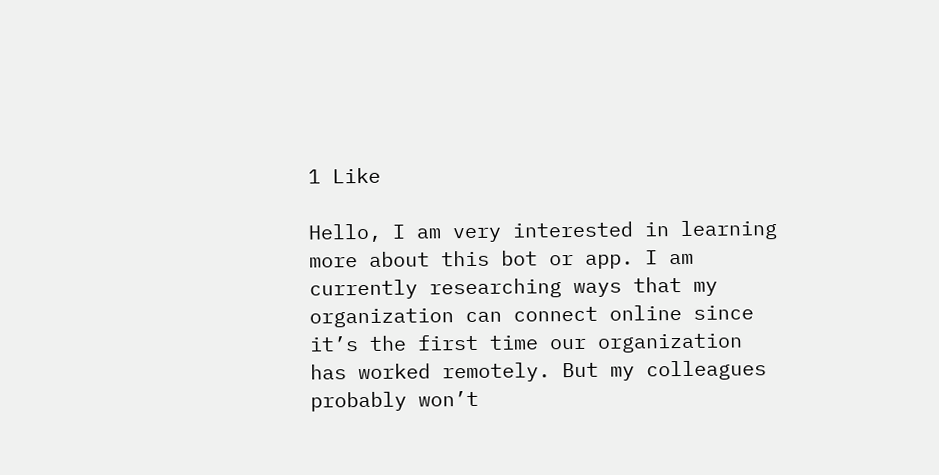1 Like

Hello, I am very interested in learning more about this bot or app. I am currently researching ways that my organization can connect online since it’s the first time our organization has worked remotely. But my colleagues probably won’t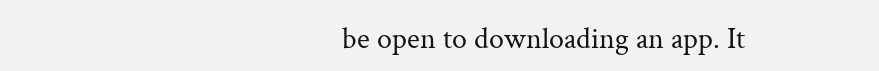be open to downloading an app. It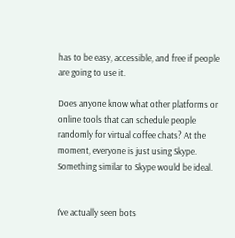has to be easy, accessible, and free if people are going to use it.

Does anyone know what other platforms or online tools that can schedule people randomly for virtual coffee chats? At the moment, everyone is just using Skype. Something similar to Skype would be ideal.


I’ve actually seen bots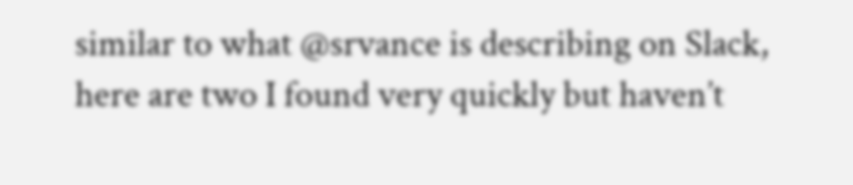similar to what @srvance is describing on Slack, here are two I found very quickly but haven’t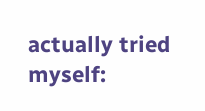actually tried myself: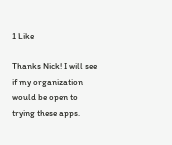1 Like

Thanks Nick! I will see if my organization would be open to trying these apps.